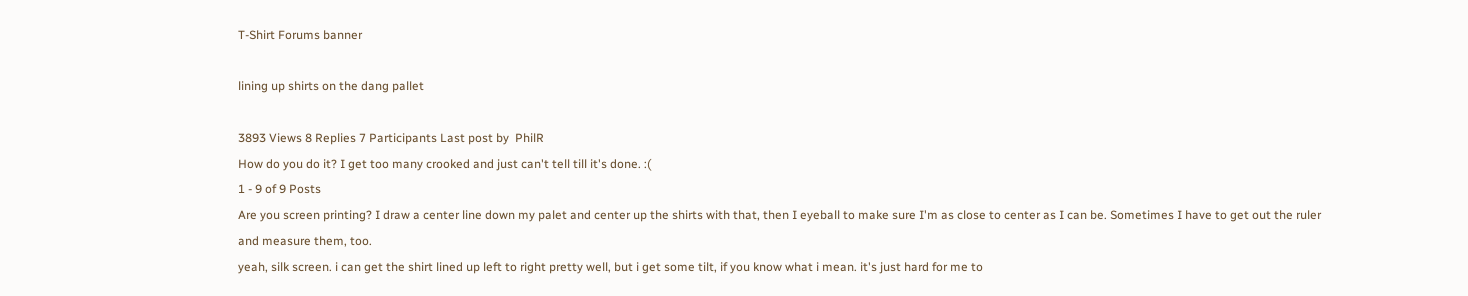T-Shirt Forums banner

lining up shirts on the dang pallet

3893 Views 8 Replies 7 Participants Last post by  PhilR
How do you do it? I get too many crooked and just can't tell till it's done. :(
1 - 9 of 9 Posts
Are you screen printing? I draw a center line down my palet and center up the shirts with that, then I eyeball to make sure I'm as close to center as I can be. Sometimes I have to get out the ruler and measure them, too.
yeah, silk screen. i can get the shirt lined up left to right pretty well, but i get some tilt, if you know what i mean. it's just hard for me to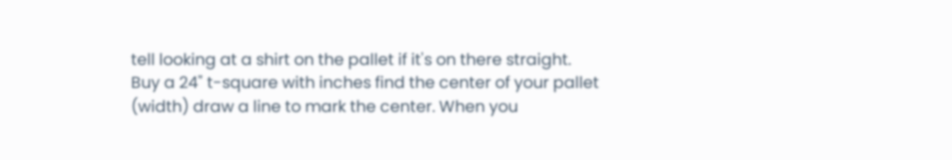tell looking at a shirt on the pallet if it's on there straight.
Buy a 24" t-square with inches find the center of your pallet (width) draw a line to mark the center. When you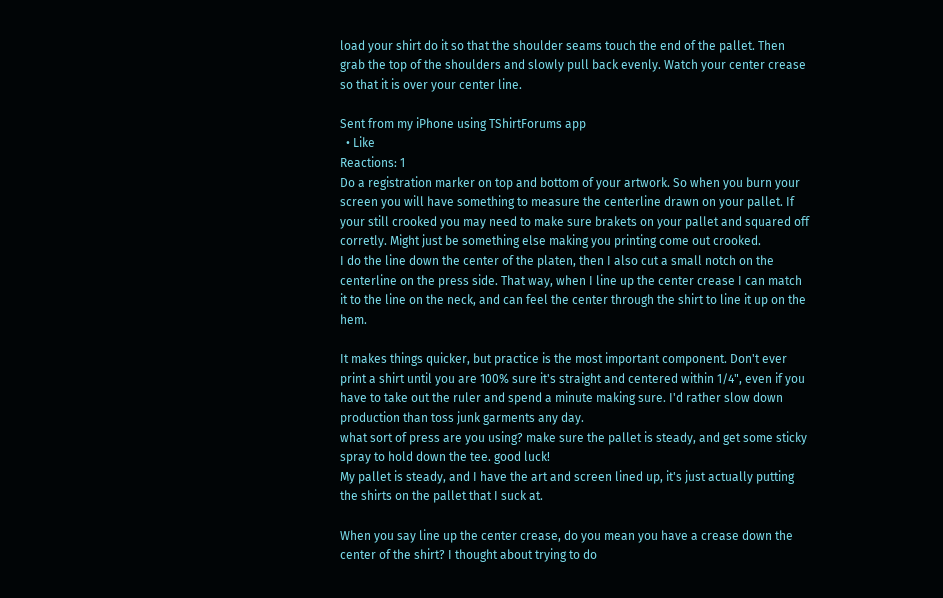load your shirt do it so that the shoulder seams touch the end of the pallet. Then grab the top of the shoulders and slowly pull back evenly. Watch your center crease so that it is over your center line.

Sent from my iPhone using TShirtForums app
  • Like
Reactions: 1
Do a registration marker on top and bottom of your artwork. So when you burn your screen you will have something to measure the centerline drawn on your pallet. If your still crooked you may need to make sure brakets on your pallet and squared off corretly. Might just be something else making you printing come out crooked.
I do the line down the center of the platen, then I also cut a small notch on the centerline on the press side. That way, when I line up the center crease I can match it to the line on the neck, and can feel the center through the shirt to line it up on the hem.

It makes things quicker, but practice is the most important component. Don't ever print a shirt until you are 100% sure it's straight and centered within 1/4", even if you have to take out the ruler and spend a minute making sure. I'd rather slow down production than toss junk garments any day.
what sort of press are you using? make sure the pallet is steady, and get some sticky spray to hold down the tee. good luck!
My pallet is steady, and I have the art and screen lined up, it's just actually putting the shirts on the pallet that I suck at.

When you say line up the center crease, do you mean you have a crease down the center of the shirt? I thought about trying to do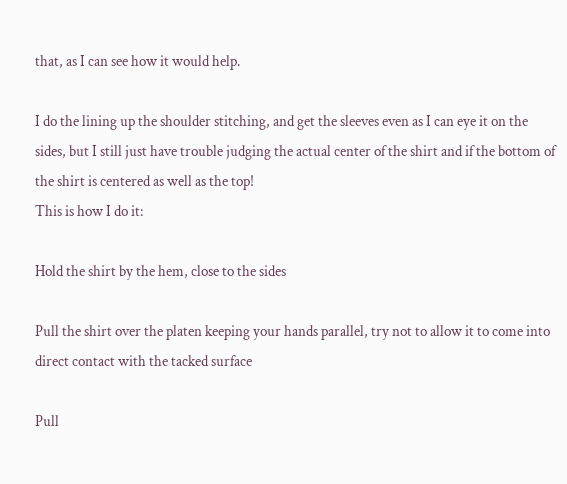that, as I can see how it would help.

I do the lining up the shoulder stitching, and get the sleeves even as I can eye it on the sides, but I still just have trouble judging the actual center of the shirt and if the bottom of the shirt is centered as well as the top!
This is how I do it:

Hold the shirt by the hem, close to the sides

Pull the shirt over the platen keeping your hands parallel, try not to allow it to come into direct contact with the tacked surface

Pull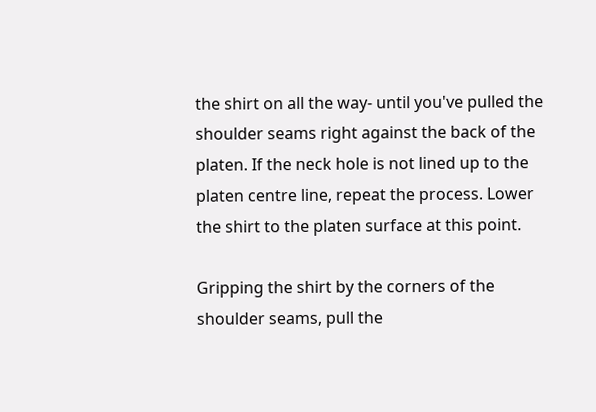the shirt on all the way- until you've pulled the shoulder seams right against the back of the platen. If the neck hole is not lined up to the platen centre line, repeat the process. Lower the shirt to the platen surface at this point.

Gripping the shirt by the corners of the shoulder seams, pull the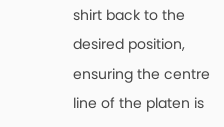shirt back to the desired position, ensuring the centre line of the platen is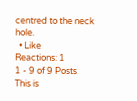centred to the neck hole.
  • Like
Reactions: 1
1 - 9 of 9 Posts
This is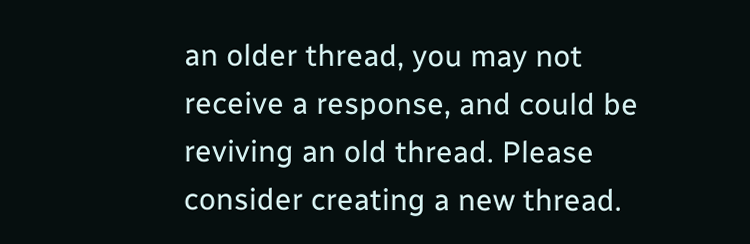an older thread, you may not receive a response, and could be reviving an old thread. Please consider creating a new thread.